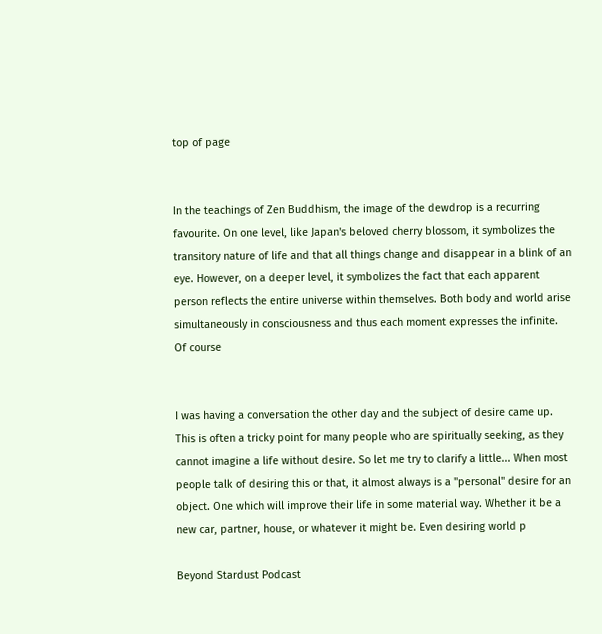top of page


In the teachings of Zen Buddhism, the image of the dewdrop is a recurring favourite. On one level, like Japan's beloved cherry blossom, it symbolizes the transitory nature of life and that all things change and disappear in a blink of an eye. However, on a deeper level, it symbolizes the fact that each apparent person reflects the entire universe within themselves. Both body and world arise simultaneously in consciousness and thus each moment expresses the infinite. Of course


I was having a conversation the other day and the subject of desire came up. This is often a tricky point for many people who are spiritually seeking, as they cannot imagine a life without desire. So let me try to clarify a little... When most people talk of desiring this or that, it almost always is a "personal" desire for an object. One which will improve their life in some material way. Whether it be a new car, partner, house, or whatever it might be. Even desiring world p

Beyond Stardust Podcast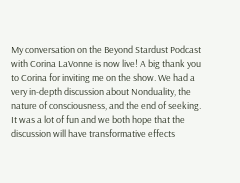My conversation on the Beyond Stardust Podcast with Corina LaVonne is now live! A big thank you to Corina for inviting me on the show. We had a very in-depth discussion about Nonduality, the nature of consciousness, and the end of seeking. It was a lot of fun and we both hope that the discussion will have transformative effects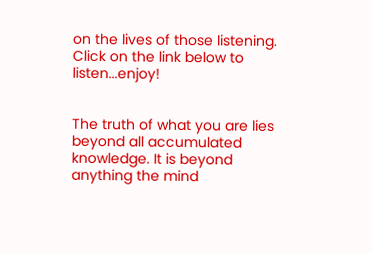on the lives of those listening. Click on the link below to listen...enjoy!


The truth of what you are lies beyond all accumulated knowledge. It is beyond anything the mind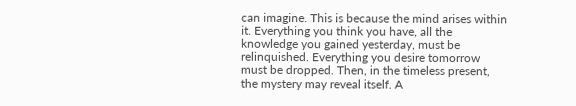can imagine. This is because the mind arises within it. Everything you think you have, all the knowledge you gained yesterday, must be relinquished. Everything you desire tomorrow must be dropped. Then, in the timeless present, the mystery may reveal itself. A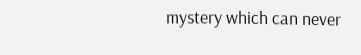mystery which can never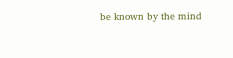be known by the mind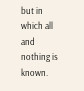but in which all and nothing is known.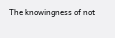The knowingness of not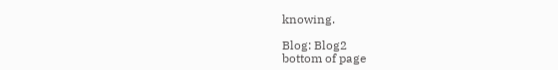knowing.

Blog: Blog2
bottom of page